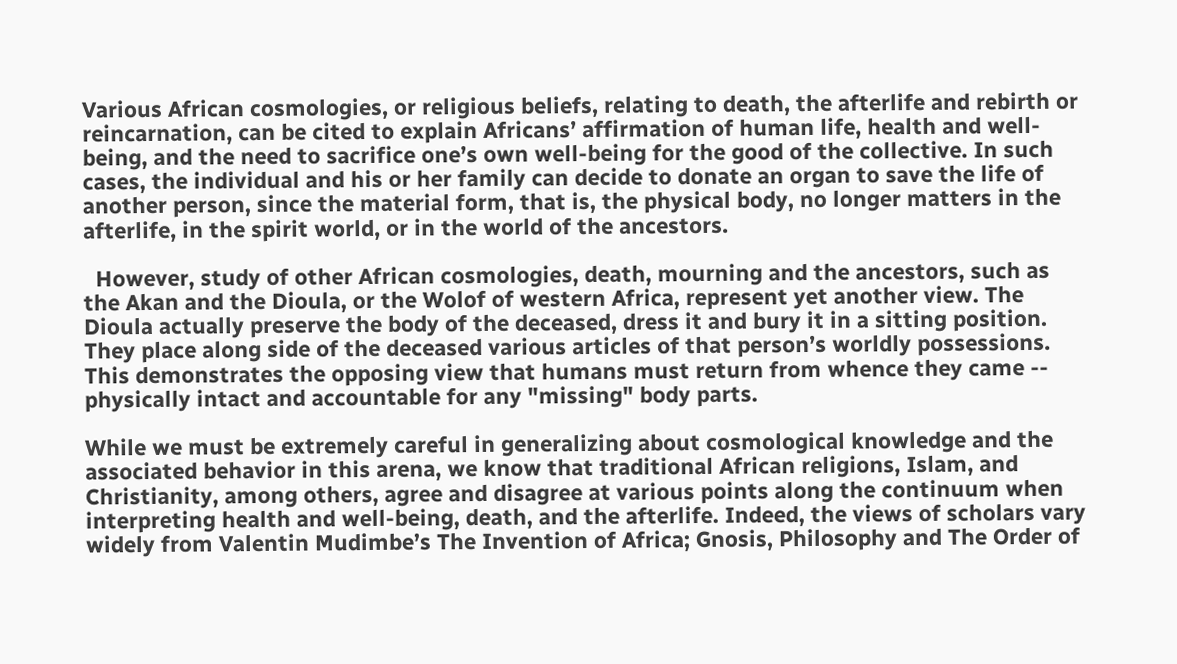Various African cosmologies, or religious beliefs, relating to death, the afterlife and rebirth or reincarnation, can be cited to explain Africans’ affirmation of human life, health and well-being, and the need to sacrifice one’s own well-being for the good of the collective. In such cases, the individual and his or her family can decide to donate an organ to save the life of another person, since the material form, that is, the physical body, no longer matters in the afterlife, in the spirit world, or in the world of the ancestors.

  However, study of other African cosmologies, death, mourning and the ancestors, such as the Akan and the Dioula, or the Wolof of western Africa, represent yet another view. The Dioula actually preserve the body of the deceased, dress it and bury it in a sitting position. They place along side of the deceased various articles of that person’s worldly possessions. This demonstrates the opposing view that humans must return from whence they came -- physically intact and accountable for any "missing" body parts.

While we must be extremely careful in generalizing about cosmological knowledge and the associated behavior in this arena, we know that traditional African religions, Islam, and Christianity, among others, agree and disagree at various points along the continuum when interpreting health and well-being, death, and the afterlife. Indeed, the views of scholars vary widely from Valentin Mudimbe’s The Invention of Africa; Gnosis, Philosophy and The Order of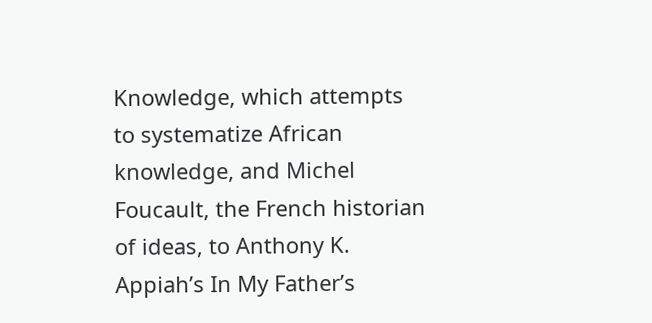Knowledge, which attempts to systematize African knowledge, and Michel Foucault, the French historian of ideas, to Anthony K. Appiah’s In My Father’s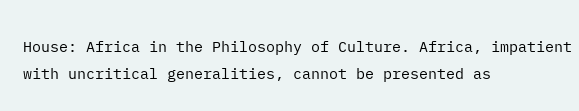House: Africa in the Philosophy of Culture. Africa, impatient with uncritical generalities, cannot be presented as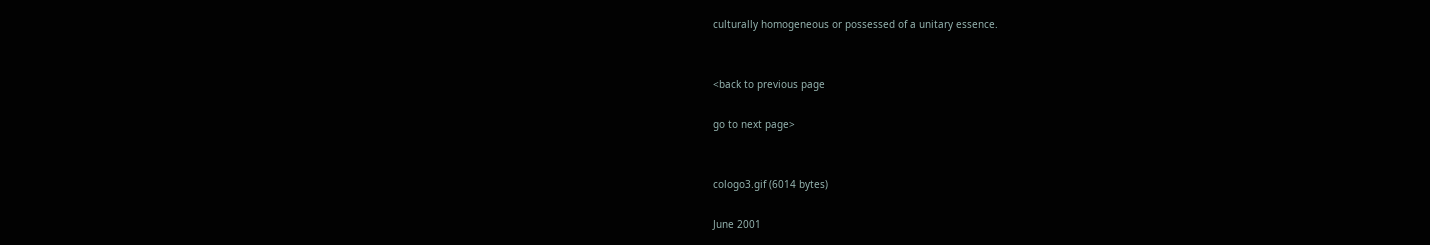culturally homogeneous or possessed of a unitary essence.


<back to previous page

go to next page>


cologo3.gif (6014 bytes)

June 2001